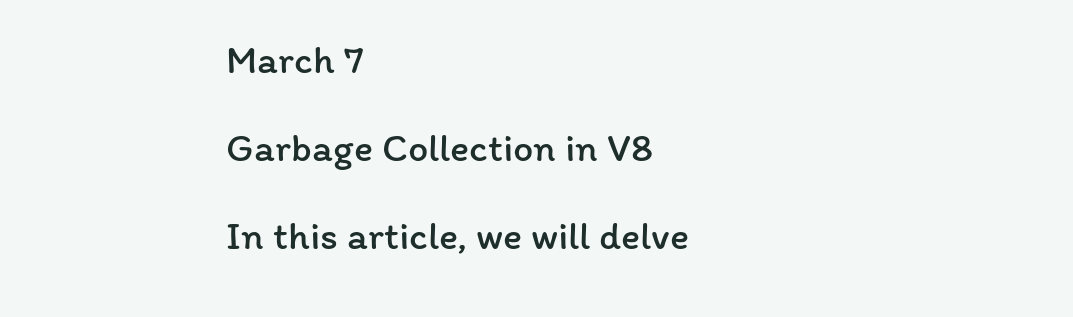March 7

Garbage Collection in V8

In this article, we will delve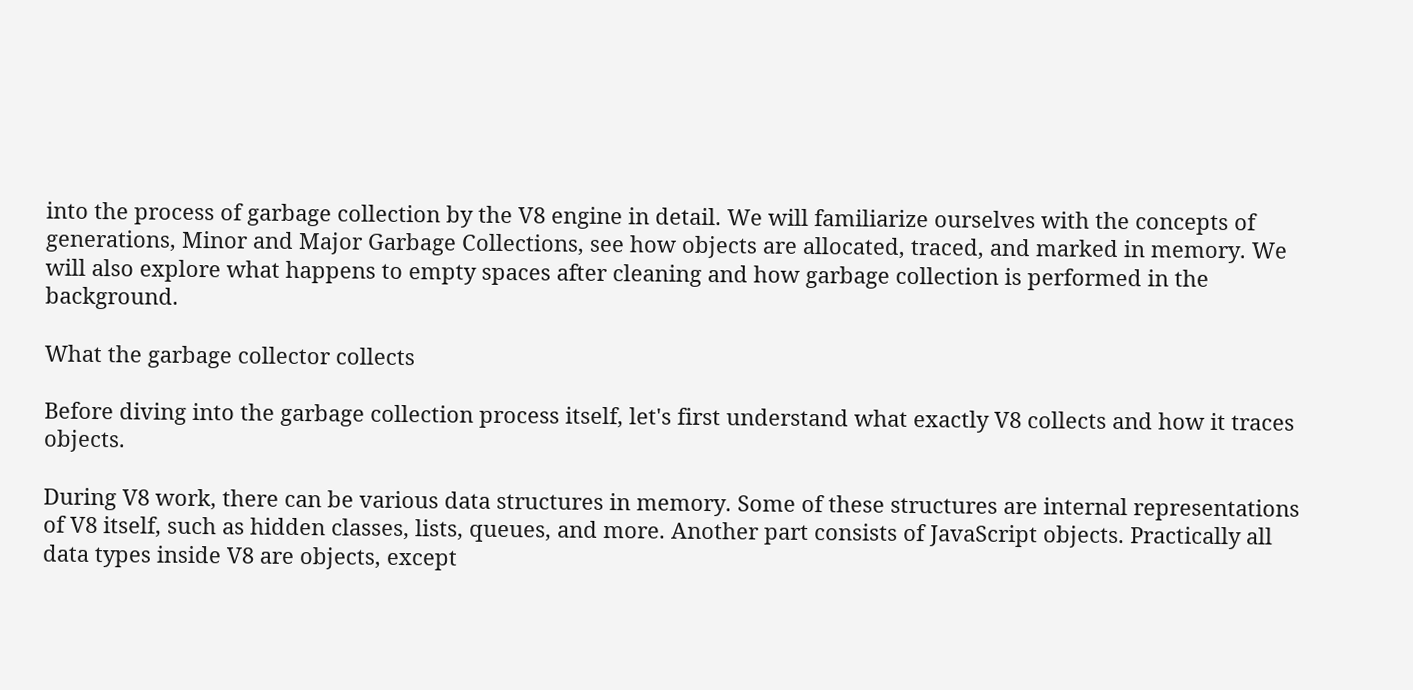into the process of garbage collection by the V8 engine in detail. We will familiarize ourselves with the concepts of generations, Minor and Major Garbage Collections, see how objects are allocated, traced, and marked in memory. We will also explore what happens to empty spaces after cleaning and how garbage collection is performed in the background.

What the garbage collector collects

Before diving into the garbage collection process itself, let's first understand what exactly V8 collects and how it traces objects.

During V8 work, there can be various data structures in memory. Some of these structures are internal representations of V8 itself, such as hidden classes, lists, queues, and more. Another part consists of JavaScript objects. Practically all data types inside V8 are objects, except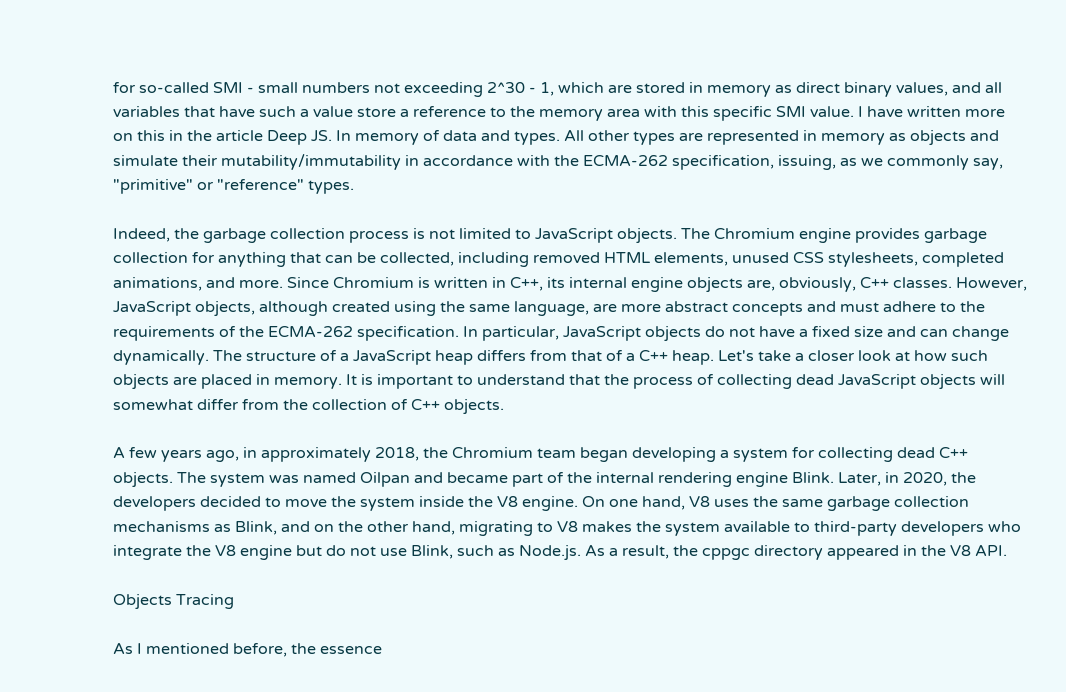for so-called SMI - small numbers not exceeding 2^30 - 1, which are stored in memory as direct binary values, and all variables that have such a value store a reference to the memory area with this specific SMI value. I have written more on this in the article Deep JS. In memory of data and types. All other types are represented in memory as objects and simulate their mutability/immutability in accordance with the ECMA-262 specification, issuing, as we commonly say, "primitive" or "reference" types.

Indeed, the garbage collection process is not limited to JavaScript objects. The Chromium engine provides garbage collection for anything that can be collected, including removed HTML elements, unused CSS stylesheets, completed animations, and more. Since Chromium is written in C++, its internal engine objects are, obviously, C++ classes. However, JavaScript objects, although created using the same language, are more abstract concepts and must adhere to the requirements of the ECMA-262 specification. In particular, JavaScript objects do not have a fixed size and can change dynamically. The structure of a JavaScript heap differs from that of a C++ heap. Let's take a closer look at how such objects are placed in memory. It is important to understand that the process of collecting dead JavaScript objects will somewhat differ from the collection of C++ objects.

A few years ago, in approximately 2018, the Chromium team began developing a system for collecting dead C++ objects. The system was named Oilpan and became part of the internal rendering engine Blink. Later, in 2020, the developers decided to move the system inside the V8 engine. On one hand, V8 uses the same garbage collection mechanisms as Blink, and on the other hand, migrating to V8 makes the system available to third-party developers who integrate the V8 engine but do not use Blink, such as Node.js. As a result, the cppgc directory appeared in the V8 API.

Objects Tracing

As I mentioned before, the essence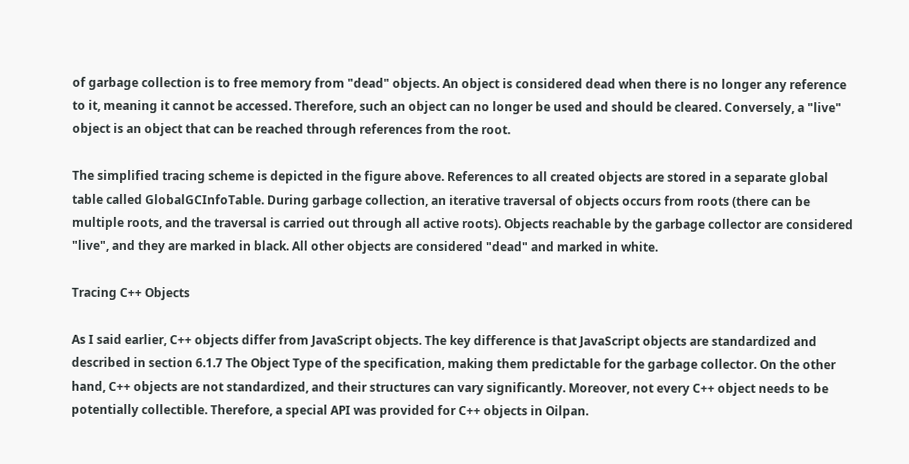of garbage collection is to free memory from "dead" objects. An object is considered dead when there is no longer any reference to it, meaning it cannot be accessed. Therefore, such an object can no longer be used and should be cleared. Conversely, a "live" object is an object that can be reached through references from the root.

The simplified tracing scheme is depicted in the figure above. References to all created objects are stored in a separate global table called GlobalGCInfoTable. During garbage collection, an iterative traversal of objects occurs from roots (there can be multiple roots, and the traversal is carried out through all active roots). Objects reachable by the garbage collector are considered "live", and they are marked in black. All other objects are considered "dead" and marked in white.

Tracing C++ Objects

As I said earlier, C++ objects differ from JavaScript objects. The key difference is that JavaScript objects are standardized and described in section 6.1.7 The Object Type of the specification, making them predictable for the garbage collector. On the other hand, C++ objects are not standardized, and their structures can vary significantly. Moreover, not every C++ object needs to be potentially collectible. Therefore, a special API was provided for C++ objects in Oilpan.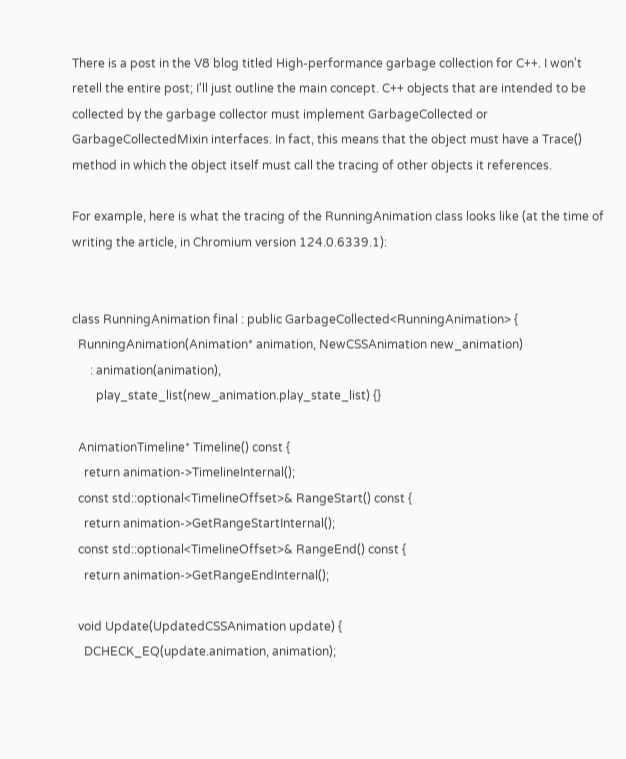There is a post in the V8 blog titled High-performance garbage collection for C++. I won't retell the entire post; I'll just outline the main concept. C++ objects that are intended to be collected by the garbage collector must implement GarbageCollected or GarbageCollectedMixin interfaces. In fact, this means that the object must have a Trace() method in which the object itself must call the tracing of other objects it references.

For example, here is what the tracing of the RunningAnimation class looks like (at the time of writing the article, in Chromium version 124.0.6339.1):


class RunningAnimation final : public GarbageCollected<RunningAnimation> {
  RunningAnimation(Animation* animation, NewCSSAnimation new_animation)
      : animation(animation),
        play_state_list(new_animation.play_state_list) {}

  AnimationTimeline* Timeline() const {
    return animation->TimelineInternal();
  const std::optional<TimelineOffset>& RangeStart() const {
    return animation->GetRangeStartInternal();
  const std::optional<TimelineOffset>& RangeEnd() const {
    return animation->GetRangeEndInternal();

  void Update(UpdatedCSSAnimation update) {
    DCHECK_EQ(update.animation, animation);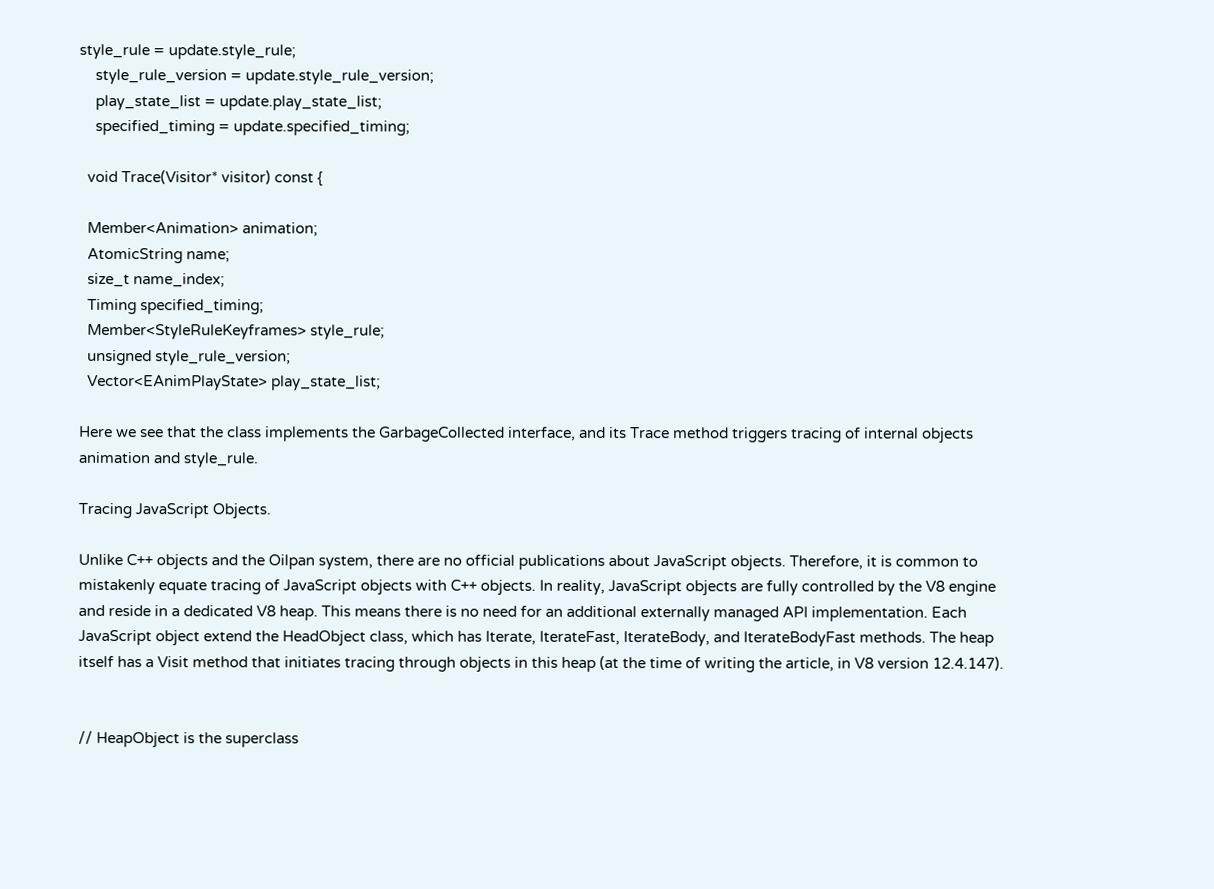style_rule = update.style_rule;
    style_rule_version = update.style_rule_version;
    play_state_list = update.play_state_list;
    specified_timing = update.specified_timing;

  void Trace(Visitor* visitor) const {

  Member<Animation> animation;
  AtomicString name;
  size_t name_index;
  Timing specified_timing;
  Member<StyleRuleKeyframes> style_rule;
  unsigned style_rule_version;
  Vector<EAnimPlayState> play_state_list;

Here we see that the class implements the GarbageCollected interface, and its Trace method triggers tracing of internal objects animation and style_rule.

Tracing JavaScript Objects.

Unlike C++ objects and the Oilpan system, there are no official publications about JavaScript objects. Therefore, it is common to mistakenly equate tracing of JavaScript objects with C++ objects. In reality, JavaScript objects are fully controlled by the V8 engine and reside in a dedicated V8 heap. This means there is no need for an additional externally managed API implementation. Each JavaScript object extend the HeadObject class, which has Iterate, IterateFast, IterateBody, and IterateBodyFast methods. The heap itself has a Visit method that initiates tracing through objects in this heap (at the time of writing the article, in V8 version 12.4.147).


// HeapObject is the superclass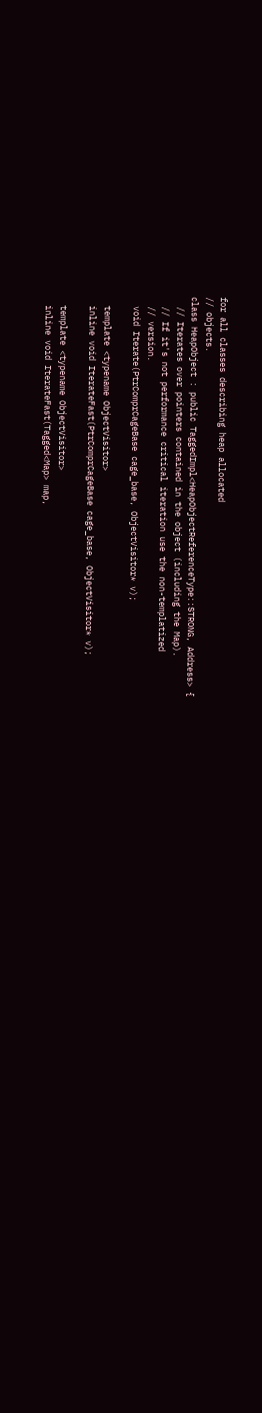for all classes describing heap allocated
// objects.
class HeapObject : public TaggedImpl<HeapObjectReferenceType::STRONG, Address> {
  // Iterates over pointers contained in the object (including the Map).
  // If it's not performance critical iteration use the non-templatized
  // version.
  void Iterate(PtrComprCageBase cage_base, ObjectVisitor* v);

  template <typename ObjectVisitor>
  inline void IterateFast(PtrComprCageBase cage_base, ObjectVisitor* v);

  template <typename ObjectVisitor>
  inline void IterateFast(Tagged<Map> map,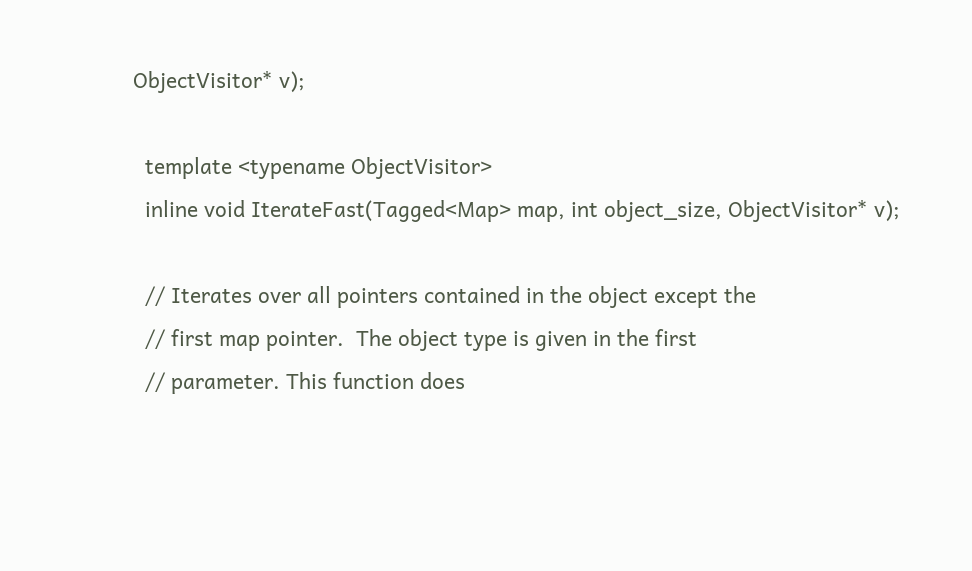ObjectVisitor* v);

  template <typename ObjectVisitor>
  inline void IterateFast(Tagged<Map> map, int object_size, ObjectVisitor* v);

  // Iterates over all pointers contained in the object except the
  // first map pointer.  The object type is given in the first
  // parameter. This function does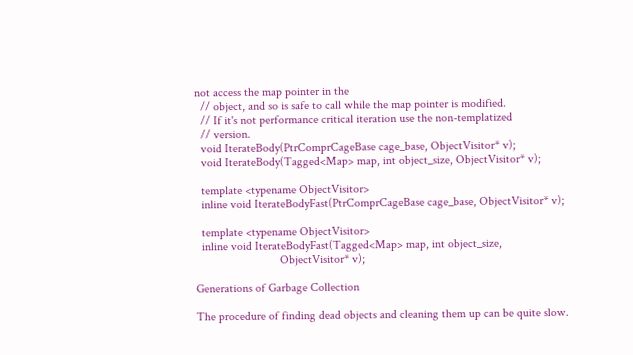not access the map pointer in the
  // object, and so is safe to call while the map pointer is modified.
  // If it's not performance critical iteration use the non-templatized
  // version.
  void IterateBody(PtrComprCageBase cage_base, ObjectVisitor* v);
  void IterateBody(Tagged<Map> map, int object_size, ObjectVisitor* v);

  template <typename ObjectVisitor>
  inline void IterateBodyFast(PtrComprCageBase cage_base, ObjectVisitor* v);

  template <typename ObjectVisitor>
  inline void IterateBodyFast(Tagged<Map> map, int object_size,
                            ObjectVisitor* v);

Generations of Garbage Collection

The procedure of finding dead objects and cleaning them up can be quite slow.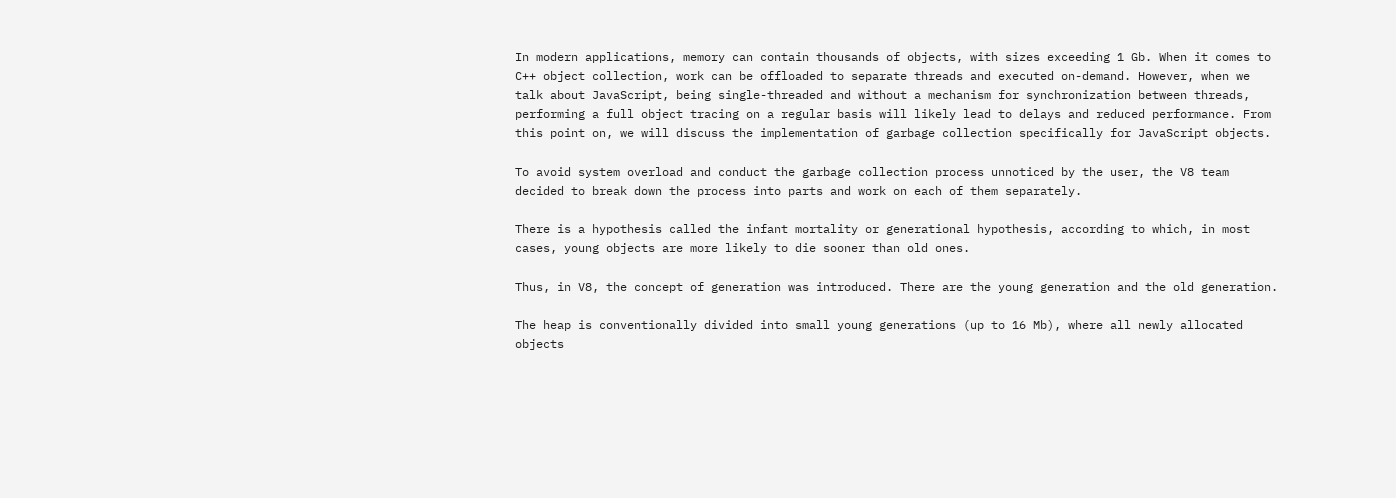In modern applications, memory can contain thousands of objects, with sizes exceeding 1 Gb. When it comes to C++ object collection, work can be offloaded to separate threads and executed on-demand. However, when we talk about JavaScript, being single-threaded and without a mechanism for synchronization between threads, performing a full object tracing on a regular basis will likely lead to delays and reduced performance. From this point on, we will discuss the implementation of garbage collection specifically for JavaScript objects.

To avoid system overload and conduct the garbage collection process unnoticed by the user, the V8 team decided to break down the process into parts and work on each of them separately.

There is a hypothesis called the infant mortality or generational hypothesis, according to which, in most cases, young objects are more likely to die sooner than old ones.

Thus, in V8, the concept of generation was introduced. There are the young generation and the old generation.

The heap is conventionally divided into small young generations (up to 16 Mb), where all newly allocated objects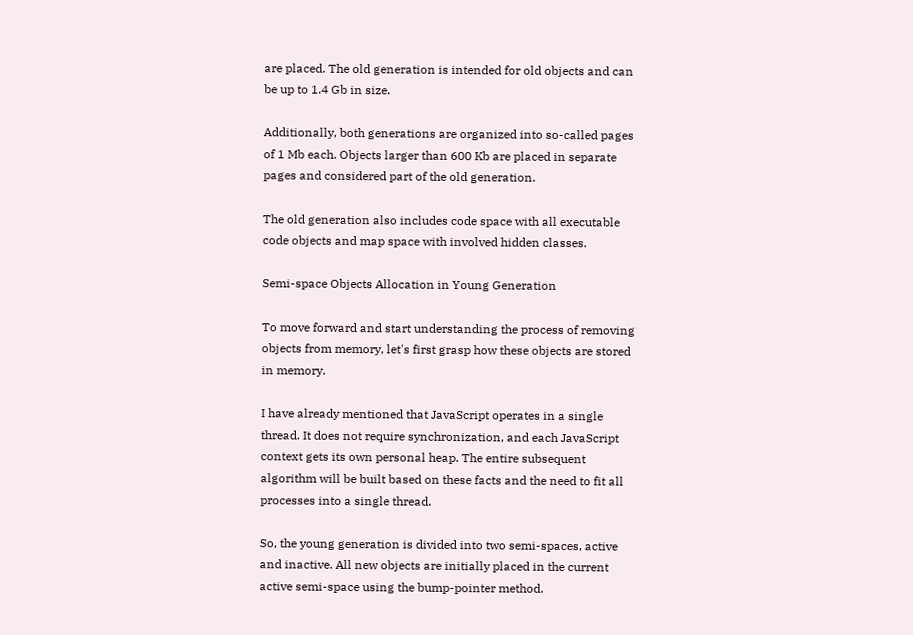are placed. The old generation is intended for old objects and can be up to 1.4 Gb in size.

Additionally, both generations are organized into so-called pages of 1 Mb each. Objects larger than 600 Kb are placed in separate pages and considered part of the old generation.

The old generation also includes code space with all executable code objects and map space with involved hidden classes.

Semi-space Objects Allocation in Young Generation

To move forward and start understanding the process of removing objects from memory, let's first grasp how these objects are stored in memory.

I have already mentioned that JavaScript operates in a single thread. It does not require synchronization, and each JavaScript context gets its own personal heap. The entire subsequent algorithm will be built based on these facts and the need to fit all processes into a single thread.

So, the young generation is divided into two semi-spaces, active and inactive. All new objects are initially placed in the current active semi-space using the bump-pointer method.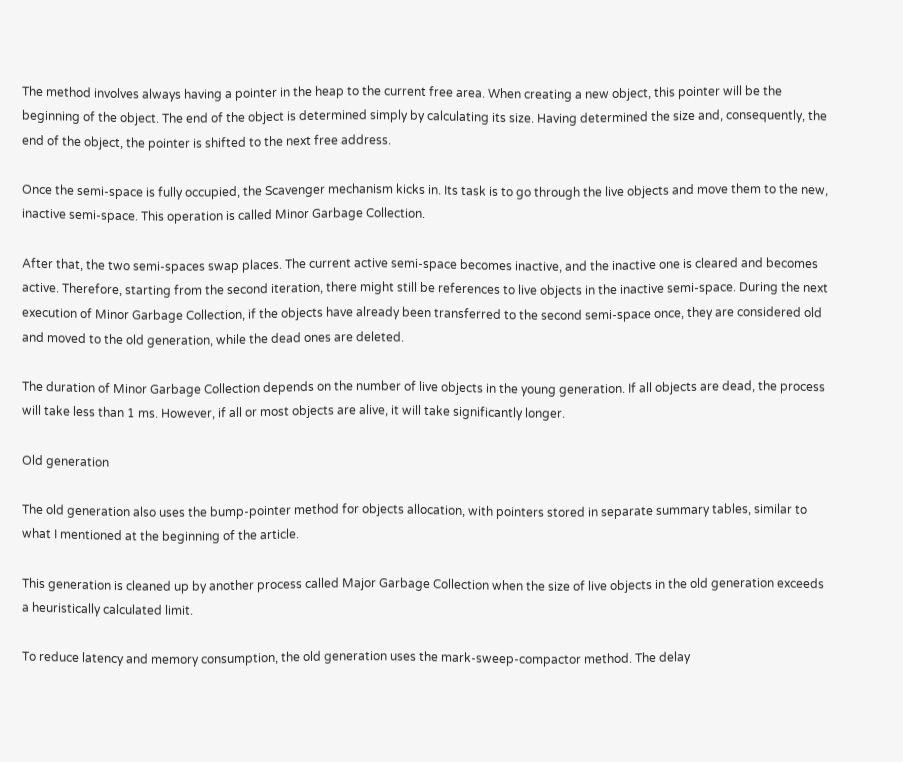The method involves always having a pointer in the heap to the current free area. When creating a new object, this pointer will be the beginning of the object. The end of the object is determined simply by calculating its size. Having determined the size and, consequently, the end of the object, the pointer is shifted to the next free address.

Once the semi-space is fully occupied, the Scavenger mechanism kicks in. Its task is to go through the live objects and move them to the new, inactive semi-space. This operation is called Minor Garbage Collection.

After that, the two semi-spaces swap places. The current active semi-space becomes inactive, and the inactive one is cleared and becomes active. Therefore, starting from the second iteration, there might still be references to live objects in the inactive semi-space. During the next execution of Minor Garbage Collection, if the objects have already been transferred to the second semi-space once, they are considered old and moved to the old generation, while the dead ones are deleted.

The duration of Minor Garbage Collection depends on the number of live objects in the young generation. If all objects are dead, the process will take less than 1 ms. However, if all or most objects are alive, it will take significantly longer.

Old generation

The old generation also uses the bump-pointer method for objects allocation, with pointers stored in separate summary tables, similar to what I mentioned at the beginning of the article.

This generation is cleaned up by another process called Major Garbage Collection when the size of live objects in the old generation exceeds a heuristically calculated limit.

To reduce latency and memory consumption, the old generation uses the mark-sweep-compactor method. The delay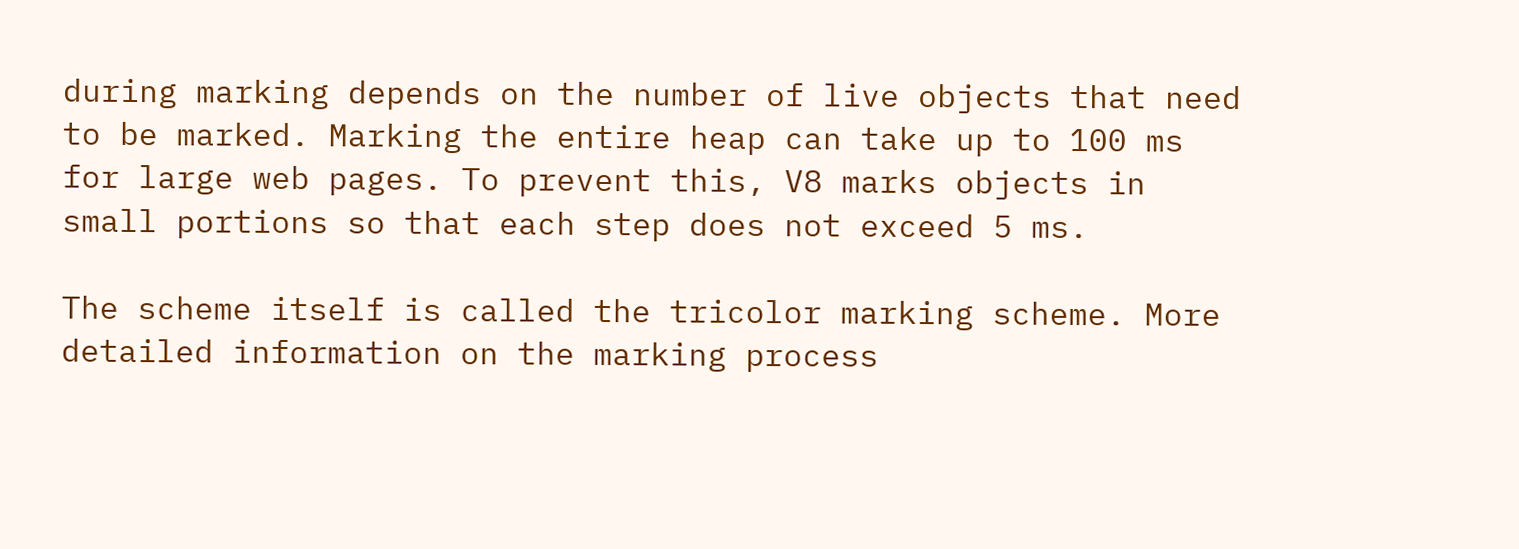during marking depends on the number of live objects that need to be marked. Marking the entire heap can take up to 100 ms for large web pages. To prevent this, V8 marks objects in small portions so that each step does not exceed 5 ms.

The scheme itself is called the tricolor marking scheme. More detailed information on the marking process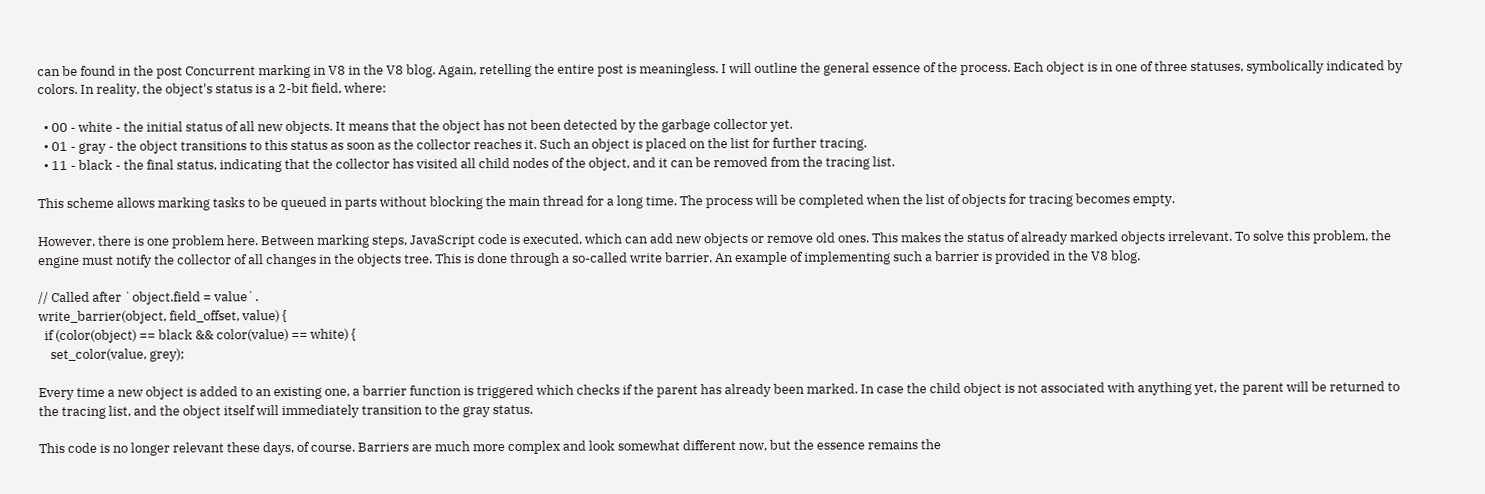can be found in the post Concurrent marking in V8 in the V8 blog. Again, retelling the entire post is meaningless. I will outline the general essence of the process. Each object is in one of three statuses, symbolically indicated by colors. In reality, the object's status is a 2-bit field, where:

  • 00 - white - the initial status of all new objects. It means that the object has not been detected by the garbage collector yet.
  • 01 - gray - the object transitions to this status as soon as the collector reaches it. Such an object is placed on the list for further tracing.
  • 11 - black - the final status, indicating that the collector has visited all child nodes of the object, and it can be removed from the tracing list.

This scheme allows marking tasks to be queued in parts without blocking the main thread for a long time. The process will be completed when the list of objects for tracing becomes empty.

However, there is one problem here. Between marking steps, JavaScript code is executed, which can add new objects or remove old ones. This makes the status of already marked objects irrelevant. To solve this problem, the engine must notify the collector of all changes in the objects tree. This is done through a so-called write barrier. An example of implementing such a barrier is provided in the V8 blog.

// Called after `object.field = value`.
write_barrier(object, field_offset, value) {
  if (color(object) == black && color(value) == white) {
    set_color(value, grey);

Every time a new object is added to an existing one, a barrier function is triggered which checks if the parent has already been marked. In case the child object is not associated with anything yet, the parent will be returned to the tracing list, and the object itself will immediately transition to the gray status.

This code is no longer relevant these days, of course. Barriers are much more complex and look somewhat different now, but the essence remains the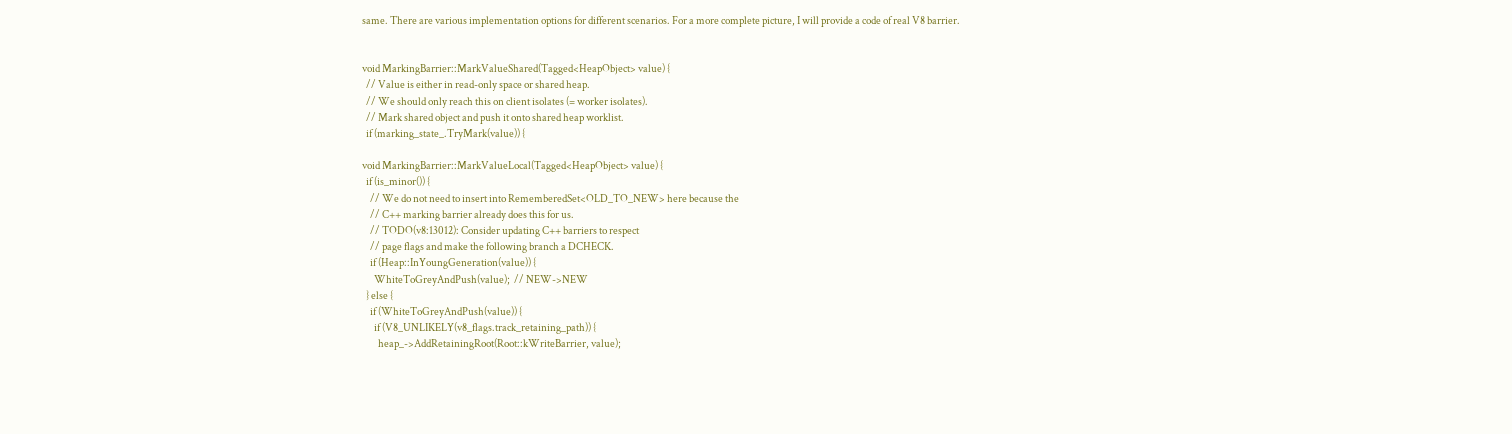same. There are various implementation options for different scenarios. For a more complete picture, I will provide a code of real V8 barrier.


void MarkingBarrier::MarkValueShared(Tagged<HeapObject> value) {
  // Value is either in read-only space or shared heap.
  // We should only reach this on client isolates (= worker isolates).
  // Mark shared object and push it onto shared heap worklist.
  if (marking_state_.TryMark(value)) {

void MarkingBarrier::MarkValueLocal(Tagged<HeapObject> value) {
  if (is_minor()) {
    // We do not need to insert into RememberedSet<OLD_TO_NEW> here because the
    // C++ marking barrier already does this for us.
    // TODO(v8:13012): Consider updating C++ barriers to respect
    // page flags and make the following branch a DCHECK.
    if (Heap::InYoungGeneration(value)) {
      WhiteToGreyAndPush(value);  // NEW->NEW
  } else {
    if (WhiteToGreyAndPush(value)) {
      if (V8_UNLIKELY(v8_flags.track_retaining_path)) {
        heap_->AddRetainingRoot(Root::kWriteBarrier, value);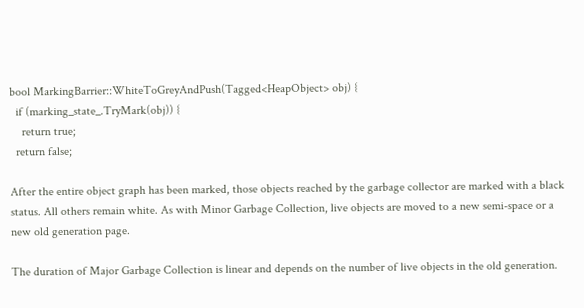bool MarkingBarrier::WhiteToGreyAndPush(Tagged<HeapObject> obj) {
  if (marking_state_.TryMark(obj)) {
    return true;
  return false;

After the entire object graph has been marked, those objects reached by the garbage collector are marked with a black status. All others remain white. As with Minor Garbage Collection, live objects are moved to a new semi-space or a new old generation page.

The duration of Major Garbage Collection is linear and depends on the number of live objects in the old generation.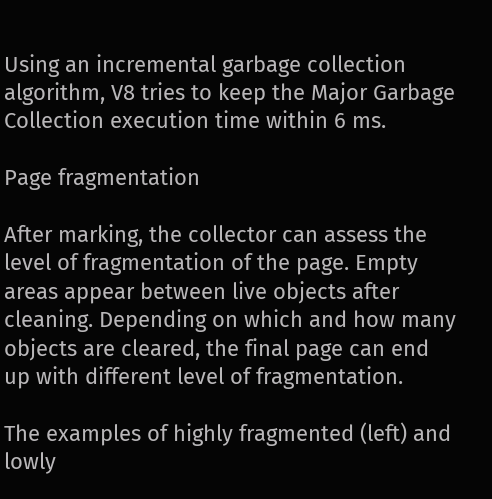Using an incremental garbage collection algorithm, V8 tries to keep the Major Garbage Collection execution time within 6 ms.

Page fragmentation

After marking, the collector can assess the level of fragmentation of the page. Empty areas appear between live objects after cleaning. Depending on which and how many objects are cleared, the final page can end up with different level of fragmentation.

The examples of highly fragmented (left) and lowly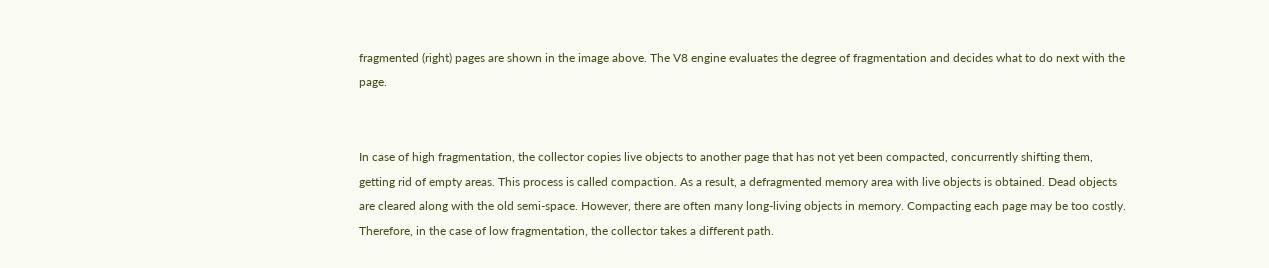fragmented (right) pages are shown in the image above. The V8 engine evaluates the degree of fragmentation and decides what to do next with the page.


In case of high fragmentation, the collector copies live objects to another page that has not yet been compacted, concurrently shifting them, getting rid of empty areas. This process is called compaction. As a result, a defragmented memory area with live objects is obtained. Dead objects are cleared along with the old semi-space. However, there are often many long-living objects in memory. Compacting each page may be too costly. Therefore, in the case of low fragmentation, the collector takes a different path.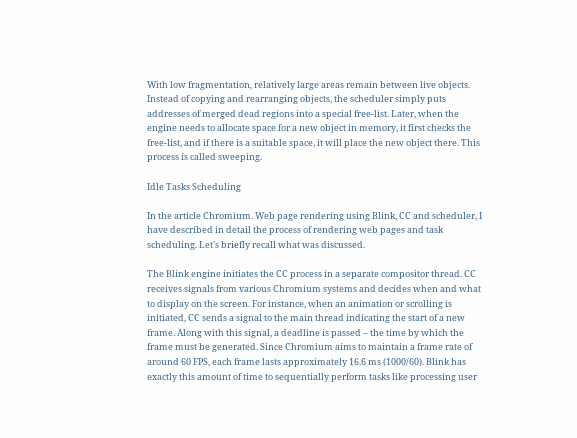With low fragmentation, relatively large areas remain between live objects. Instead of copying and rearranging objects, the scheduler simply puts addresses of merged dead regions into a special free-list. Later, when the engine needs to allocate space for a new object in memory, it first checks the free-list, and if there is a suitable space, it will place the new object there. This process is called sweeping.

Idle Tasks Scheduling

In the article Chromium. Web page rendering using Blink, CC and scheduler, I have described in detail the process of rendering web pages and task scheduling. Let's briefly recall what was discussed.

The Blink engine initiates the CC process in a separate compositor thread. CC receives signals from various Chromium systems and decides when and what to display on the screen. For instance, when an animation or scrolling is initiated, CC sends a signal to the main thread indicating the start of a new frame. Along with this signal, a deadline is passed – the time by which the frame must be generated. Since Chromium aims to maintain a frame rate of around 60 FPS, each frame lasts approximately 16.6 ms (1000/60). Blink has exactly this amount of time to sequentially perform tasks like processing user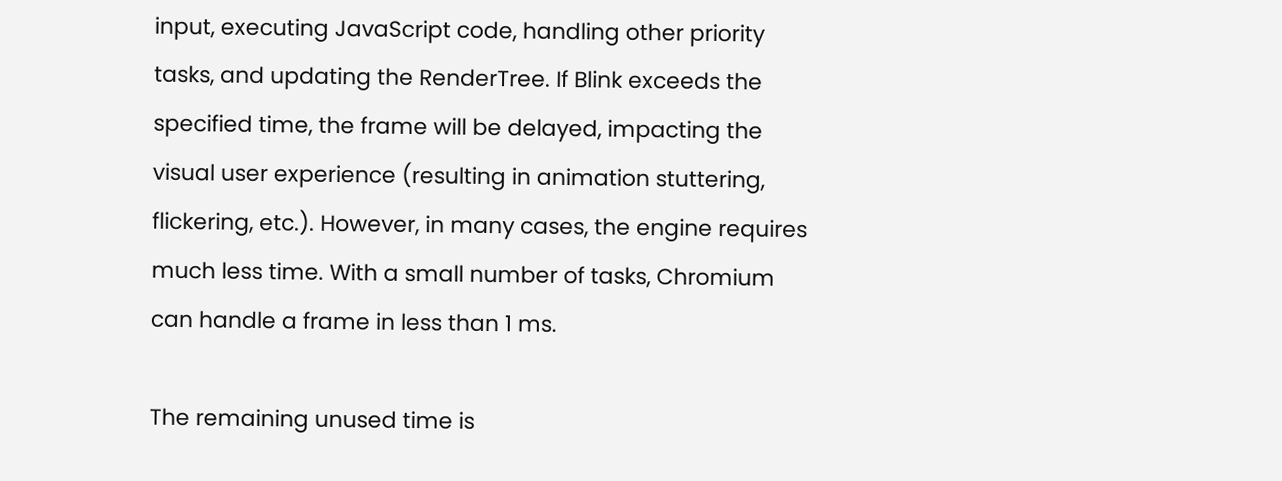input, executing JavaScript code, handling other priority tasks, and updating the RenderTree. If Blink exceeds the specified time, the frame will be delayed, impacting the visual user experience (resulting in animation stuttering, flickering, etc.). However, in many cases, the engine requires much less time. With a small number of tasks, Chromium can handle a frame in less than 1 ms.

The remaining unused time is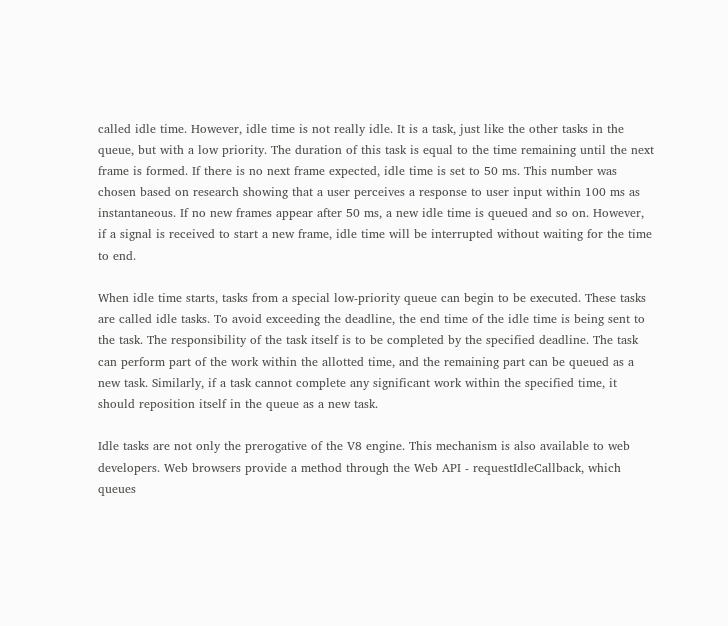called idle time. However, idle time is not really idle. It is a task, just like the other tasks in the queue, but with a low priority. The duration of this task is equal to the time remaining until the next frame is formed. If there is no next frame expected, idle time is set to 50 ms. This number was chosen based on research showing that a user perceives a response to user input within 100 ms as instantaneous. If no new frames appear after 50 ms, a new idle time is queued and so on. However, if a signal is received to start a new frame, idle time will be interrupted without waiting for the time to end.

When idle time starts, tasks from a special low-priority queue can begin to be executed. These tasks are called idle tasks. To avoid exceeding the deadline, the end time of the idle time is being sent to the task. The responsibility of the task itself is to be completed by the specified deadline. The task can perform part of the work within the allotted time, and the remaining part can be queued as a new task. Similarly, if a task cannot complete any significant work within the specified time, it should reposition itself in the queue as a new task.

Idle tasks are not only the prerogative of the V8 engine. This mechanism is also available to web developers. Web browsers provide a method through the Web API - requestIdleCallback, which queues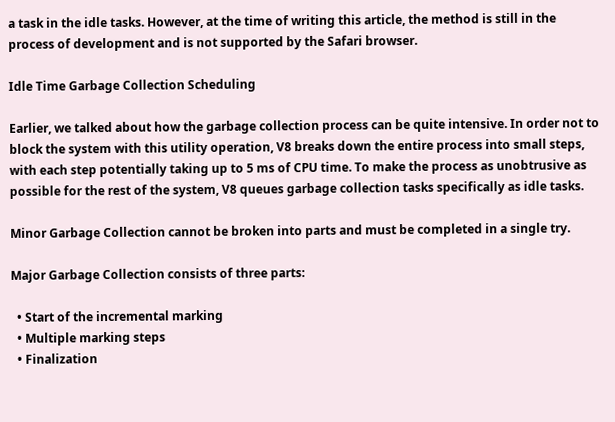a task in the idle tasks. However, at the time of writing this article, the method is still in the process of development and is not supported by the Safari browser.

Idle Time Garbage Collection Scheduling

Earlier, we talked about how the garbage collection process can be quite intensive. In order not to block the system with this utility operation, V8 breaks down the entire process into small steps, with each step potentially taking up to 5 ms of CPU time. To make the process as unobtrusive as possible for the rest of the system, V8 queues garbage collection tasks specifically as idle tasks.

Minor Garbage Collection cannot be broken into parts and must be completed in a single try.

Major Garbage Collection consists of three parts:

  • Start of the incremental marking
  • Multiple marking steps
  • Finalization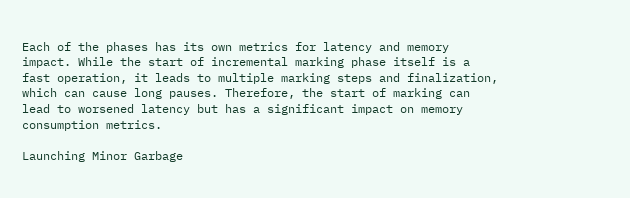Each of the phases has its own metrics for latency and memory impact. While the start of incremental marking phase itself is a fast operation, it leads to multiple marking steps and finalization, which can cause long pauses. Therefore, the start of marking can lead to worsened latency but has a significant impact on memory consumption metrics.

Launching Minor Garbage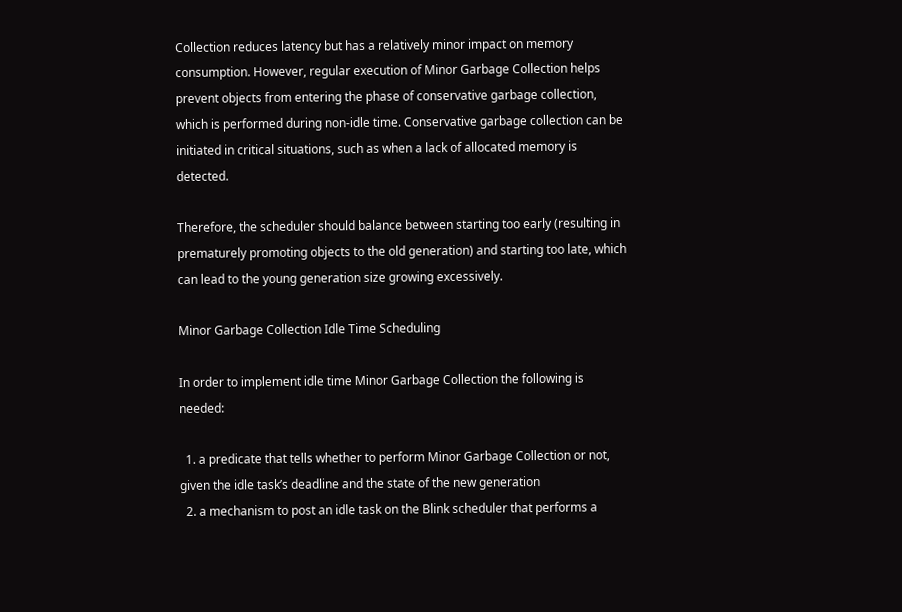Collection reduces latency but has a relatively minor impact on memory consumption. However, regular execution of Minor Garbage Collection helps prevent objects from entering the phase of conservative garbage collection, which is performed during non-idle time. Conservative garbage collection can be initiated in critical situations, such as when a lack of allocated memory is detected.

Therefore, the scheduler should balance between starting too early (resulting in prematurely promoting objects to the old generation) and starting too late, which can lead to the young generation size growing excessively.

Minor Garbage Collection Idle Time Scheduling

In order to implement idle time Minor Garbage Collection the following is needed:

  1. a predicate that tells whether to perform Minor Garbage Collection or not, given the idle task’s deadline and the state of the new generation
  2. a mechanism to post an idle task on the Blink scheduler that performs a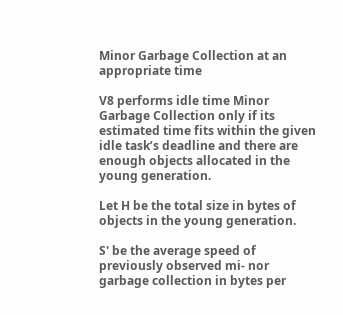Minor Garbage Collection at an appropriate time

V8 performs idle time Minor Garbage Collection only if its estimated time fits within the given idle task’s deadline and there are enough objects allocated in the young generation.

Let H be the total size in bytes of objects in the young generation.

S' be the average speed of previously observed mi- nor garbage collection in bytes per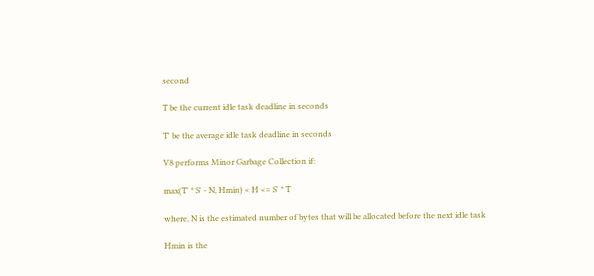second

T be the current idle task deadline in seconds

T' be the average idle task deadline in seconds

V8 performs Minor Garbage Collection if:

max(T' * S' - N, Hmin) < H <= S' * T

where, N is the estimated number of bytes that will be allocated before the next idle task

Hmin is the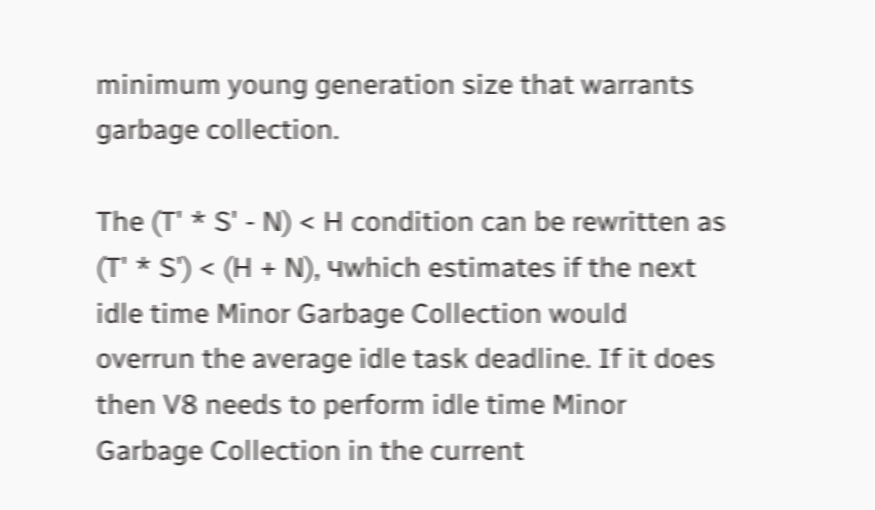minimum young generation size that warrants garbage collection.

The (T' * S' - N) < H condition can be rewritten as (T' * S') < (H + N), чwhich estimates if the next idle time Minor Garbage Collection would overrun the average idle task deadline. If it does then V8 needs to perform idle time Minor Garbage Collection in the current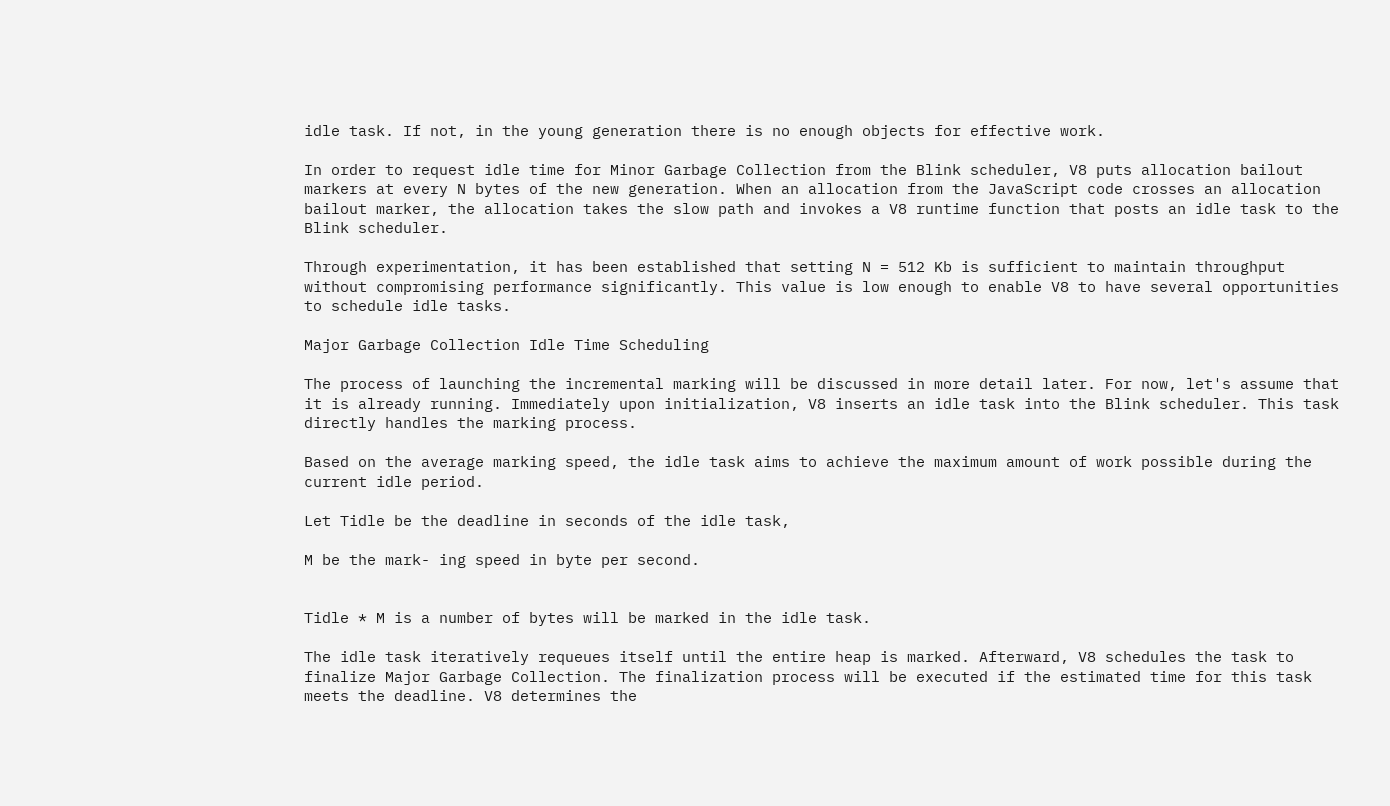idle task. If not, in the young generation there is no enough objects for effective work.

In order to request idle time for Minor Garbage Collection from the Blink scheduler, V8 puts allocation bailout markers at every N bytes of the new generation. When an allocation from the JavaScript code crosses an allocation bailout marker, the allocation takes the slow path and invokes a V8 runtime function that posts an idle task to the Blink scheduler.

Through experimentation, it has been established that setting N = 512 Kb is sufficient to maintain throughput without compromising performance significantly. This value is low enough to enable V8 to have several opportunities to schedule idle tasks.

Major Garbage Collection Idle Time Scheduling

The process of launching the incremental marking will be discussed in more detail later. For now, let's assume that it is already running. Immediately upon initialization, V8 inserts an idle task into the Blink scheduler. This task directly handles the marking process.

Based on the average marking speed, the idle task aims to achieve the maximum amount of work possible during the current idle period.

Let Tidle be the deadline in seconds of the idle task,

M be the mark- ing speed in byte per second.


Tidle * M is a number of bytes will be marked in the idle task.

The idle task iteratively requeues itself until the entire heap is marked. Afterward, V8 schedules the task to finalize Major Garbage Collection. The finalization process will be executed if the estimated time for this task meets the deadline. V8 determines the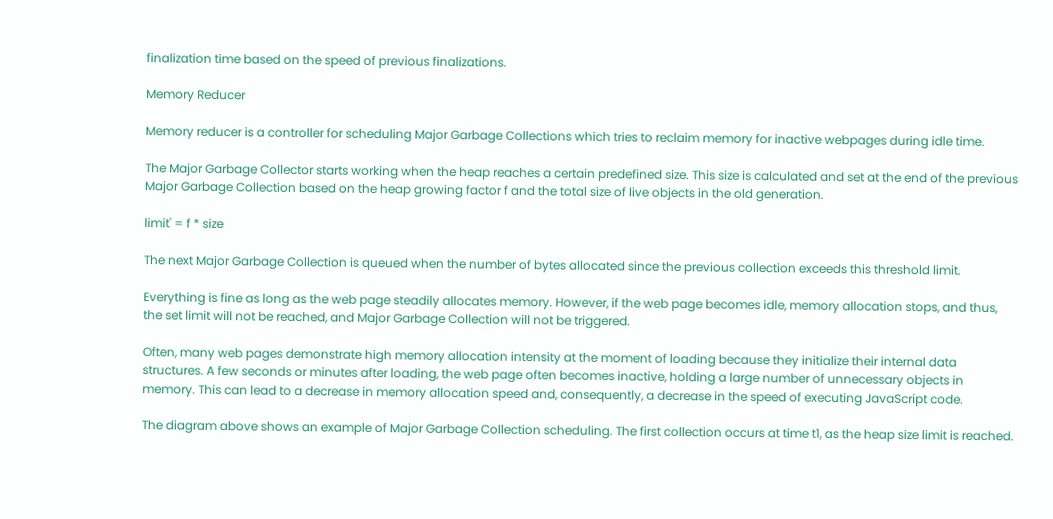finalization time based on the speed of previous finalizations.

Memory Reducer

Memory reducer is a controller for scheduling Major Garbage Collections which tries to reclaim memory for inactive webpages during idle time.

The Major Garbage Collector starts working when the heap reaches a certain predefined size. This size is calculated and set at the end of the previous Major Garbage Collection based on the heap growing factor f and the total size of live objects in the old generation.

limit' = f * size

The next Major Garbage Collection is queued when the number of bytes allocated since the previous collection exceeds this threshold limit.

Everything is fine as long as the web page steadily allocates memory. However, if the web page becomes idle, memory allocation stops, and thus, the set limit will not be reached, and Major Garbage Collection will not be triggered.

Often, many web pages demonstrate high memory allocation intensity at the moment of loading because they initialize their internal data structures. A few seconds or minutes after loading, the web page often becomes inactive, holding a large number of unnecessary objects in memory. This can lead to a decrease in memory allocation speed and, consequently, a decrease in the speed of executing JavaScript code.

The diagram above shows an example of Major Garbage Collection scheduling. The first collection occurs at time t1, as the heap size limit is reached.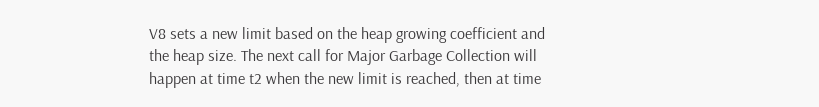V8 sets a new limit based on the heap growing coefficient and the heap size. The next call for Major Garbage Collection will happen at time t2 when the new limit is reached, then at time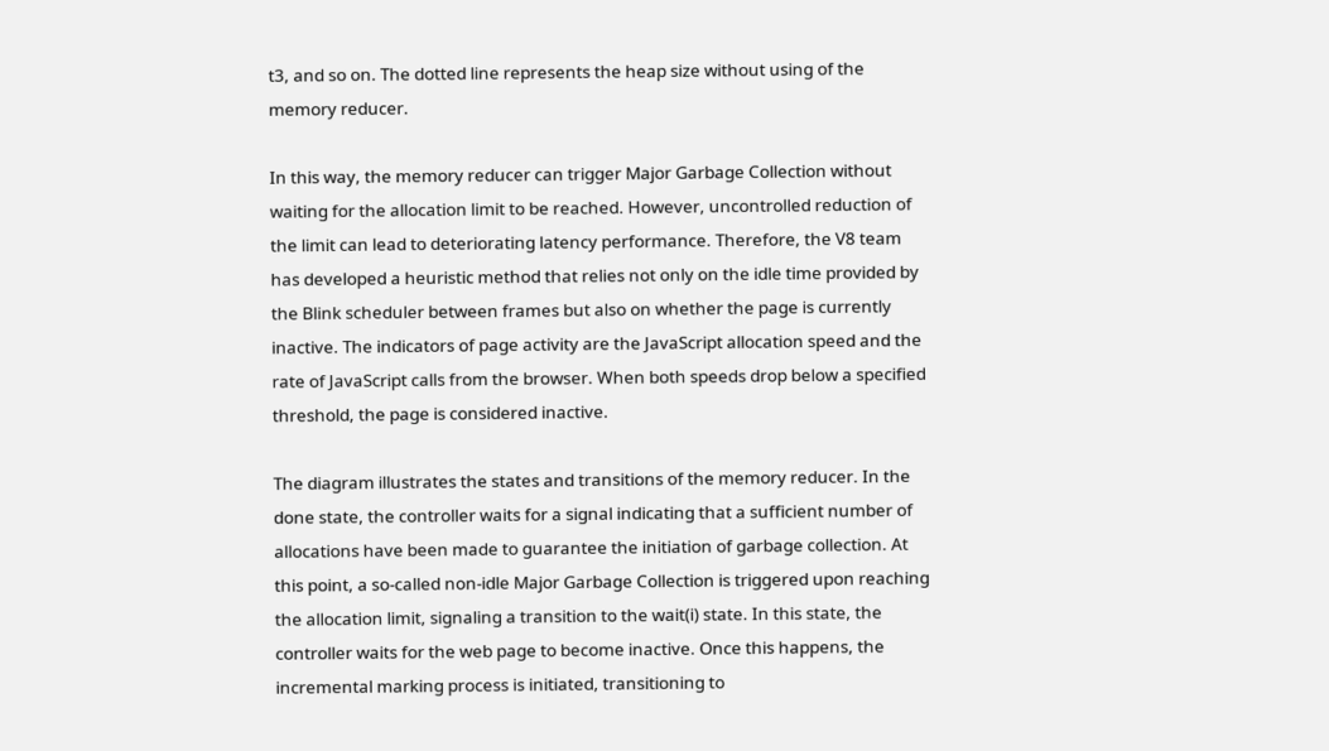t3, and so on. The dotted line represents the heap size without using of the memory reducer.

In this way, the memory reducer can trigger Major Garbage Collection without waiting for the allocation limit to be reached. However, uncontrolled reduction of the limit can lead to deteriorating latency performance. Therefore, the V8 team has developed a heuristic method that relies not only on the idle time provided by the Blink scheduler between frames but also on whether the page is currently inactive. The indicators of page activity are the JavaScript allocation speed and the rate of JavaScript calls from the browser. When both speeds drop below a specified threshold, the page is considered inactive.

The diagram illustrates the states and transitions of the memory reducer. In the done state, the controller waits for a signal indicating that a sufficient number of allocations have been made to guarantee the initiation of garbage collection. At this point, a so-called non-idle Major Garbage Collection is triggered upon reaching the allocation limit, signaling a transition to the wait(i) state. In this state, the controller waits for the web page to become inactive. Once this happens, the incremental marking process is initiated, transitioning to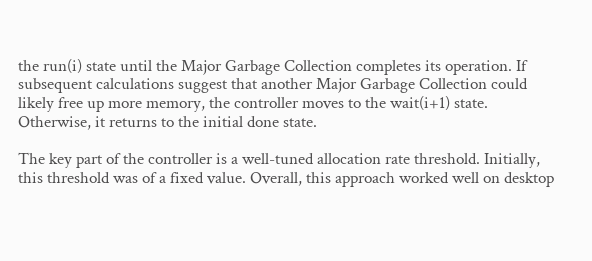the run(i) state until the Major Garbage Collection completes its operation. If subsequent calculations suggest that another Major Garbage Collection could likely free up more memory, the controller moves to the wait(i+1) state. Otherwise, it returns to the initial done state.

The key part of the controller is a well-tuned allocation rate threshold. Initially, this threshold was of a fixed value. Overall, this approach worked well on desktop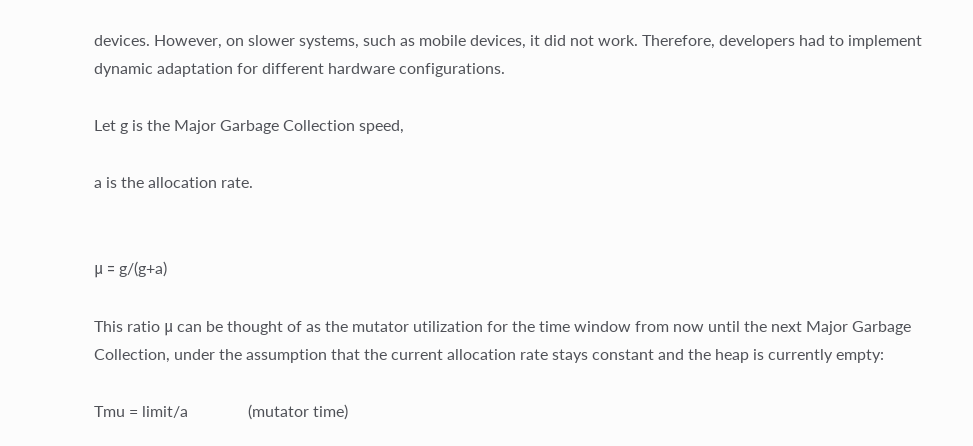devices. However, on slower systems, such as mobile devices, it did not work. Therefore, developers had to implement dynamic adaptation for different hardware configurations.

Let g is the Major Garbage Collection speed,

a is the allocation rate.


μ = g/(g+a)

This ratio μ can be thought of as the mutator utilization for the time window from now until the next Major Garbage Collection, under the assumption that the current allocation rate stays constant and the heap is currently empty:

Tmu = limit/a               (mutator time)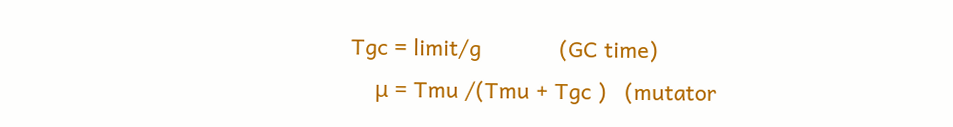Tgc = limit/g             (GC time)
    μ = Tmu /(Tmu + Tgc )   (mutator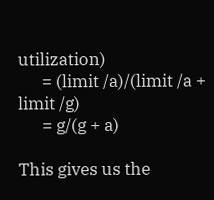utilization)
      = (limit /a)/(limit /a + limit /g)
      = g/(g + a)

This gives us the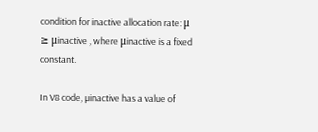condition for inactive allocation rate: μ ≥ μinactive , where μinactive is a fixed constant.

In V8 code, µinactive has a value of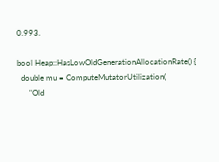0.993.

bool Heap::HasLowOldGenerationAllocationRate() {
  double mu = ComputeMutatorUtilization(
      "Old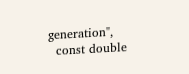generation",
  const double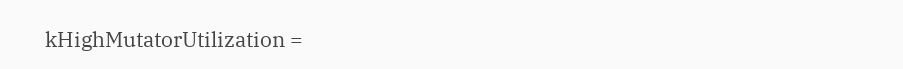kHighMutatorUtilization =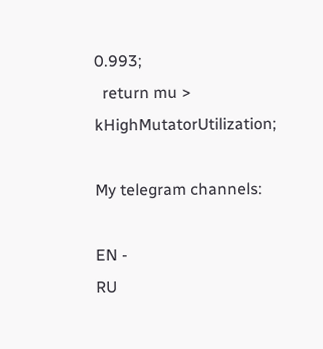0.993;
  return mu > kHighMutatorUtilization;

My telegram channels:

EN -
RU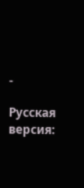-

Русская версия: